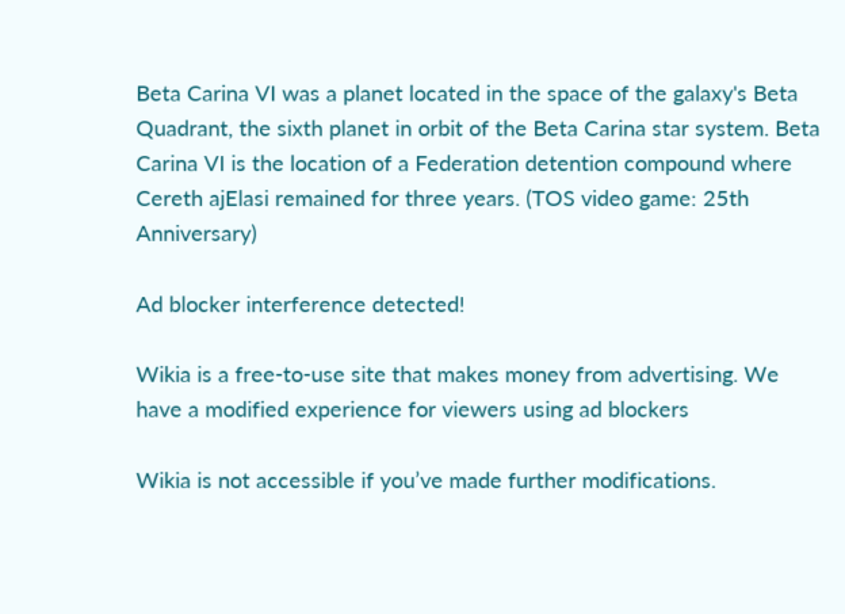Beta Carina VI was a planet located in the space of the galaxy's Beta Quadrant, the sixth planet in orbit of the Beta Carina star system. Beta Carina VI is the location of a Federation detention compound where Cereth ajElasi remained for three years. (TOS video game: 25th Anniversary)

Ad blocker interference detected!

Wikia is a free-to-use site that makes money from advertising. We have a modified experience for viewers using ad blockers

Wikia is not accessible if you’ve made further modifications.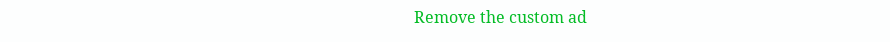Remove the custom ad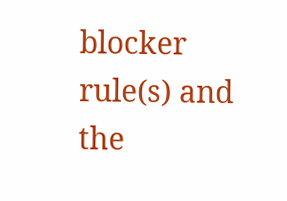blocker rule(s) and the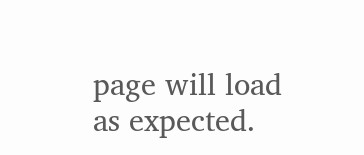page will load as expected.